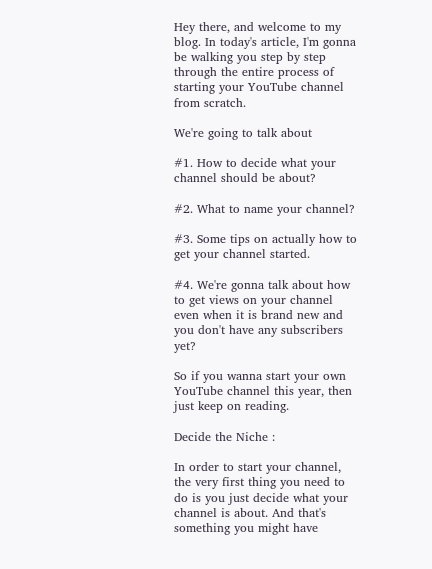Hey there, and welcome to my blog. In today's article, I'm gonna be walking you step by step through the entire process of starting your YouTube channel from scratch.

We're going to talk about

#1. How to decide what your channel should be about?

#2. What to name your channel?

#3. Some tips on actually how to get your channel started.

#4. We're gonna talk about how to get views on your channel even when it is brand new and you don't have any subscribers yet?

So if you wanna start your own YouTube channel this year, then just keep on reading.

Decide the Niche :

In order to start your channel, the very first thing you need to do is you just decide what your channel is about. And that's something you might have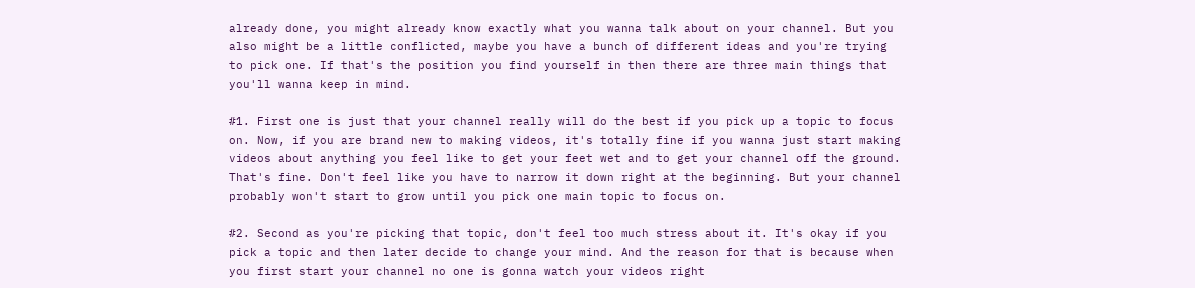already done, you might already know exactly what you wanna talk about on your channel. But you also might be a little conflicted, maybe you have a bunch of different ideas and you're trying to pick one. If that's the position you find yourself in then there are three main things that you'll wanna keep in mind.

#1. First one is just that your channel really will do the best if you pick up a topic to focus on. Now, if you are brand new to making videos, it's totally fine if you wanna just start making videos about anything you feel like to get your feet wet and to get your channel off the ground. That's fine. Don't feel like you have to narrow it down right at the beginning. But your channel probably won't start to grow until you pick one main topic to focus on.

#2. Second as you're picking that topic, don't feel too much stress about it. It's okay if you pick a topic and then later decide to change your mind. And the reason for that is because when you first start your channel no one is gonna watch your videos right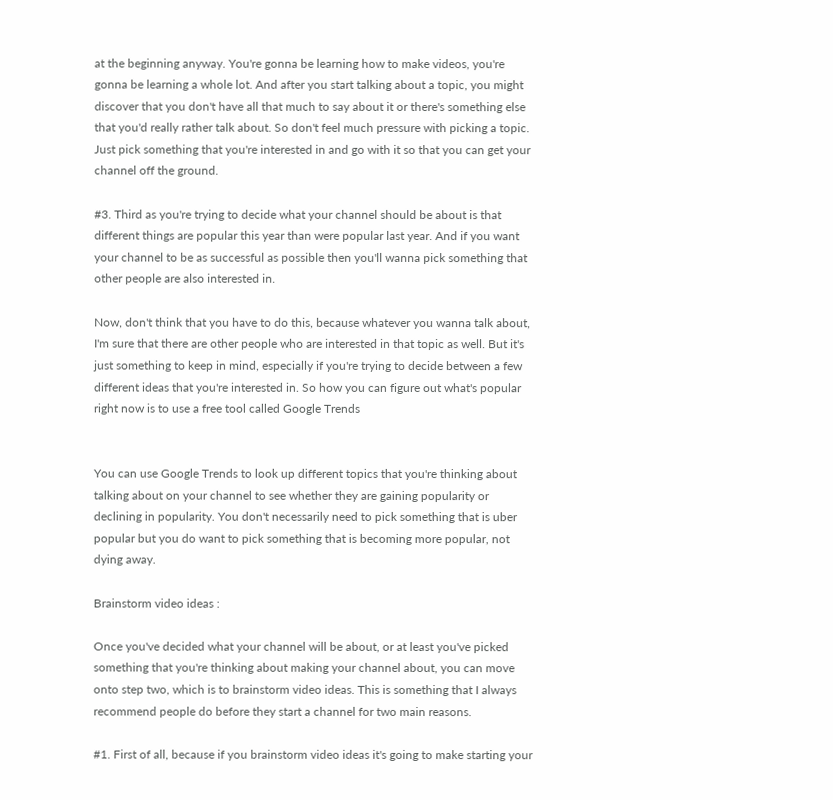at the beginning anyway. You're gonna be learning how to make videos, you're gonna be learning a whole lot. And after you start talking about a topic, you might discover that you don't have all that much to say about it or there's something else that you'd really rather talk about. So don't feel much pressure with picking a topic. Just pick something that you're interested in and go with it so that you can get your channel off the ground.

#3. Third as you're trying to decide what your channel should be about is that different things are popular this year than were popular last year. And if you want your channel to be as successful as possible then you'll wanna pick something that other people are also interested in.

Now, don't think that you have to do this, because whatever you wanna talk about, I'm sure that there are other people who are interested in that topic as well. But it's just something to keep in mind, especially if you're trying to decide between a few different ideas that you're interested in. So how you can figure out what's popular right now is to use a free tool called Google Trends


You can use Google Trends to look up different topics that you're thinking about talking about on your channel to see whether they are gaining popularity or declining in popularity. You don't necessarily need to pick something that is uber popular but you do want to pick something that is becoming more popular, not dying away.

Brainstorm video ideas :

Once you've decided what your channel will be about, or at least you've picked something that you're thinking about making your channel about, you can move onto step two, which is to brainstorm video ideas. This is something that I always recommend people do before they start a channel for two main reasons.

#1. First of all, because if you brainstorm video ideas it's going to make starting your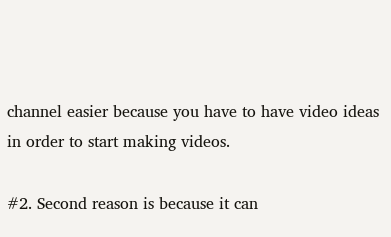channel easier because you have to have video ideas in order to start making videos.

#2. Second reason is because it can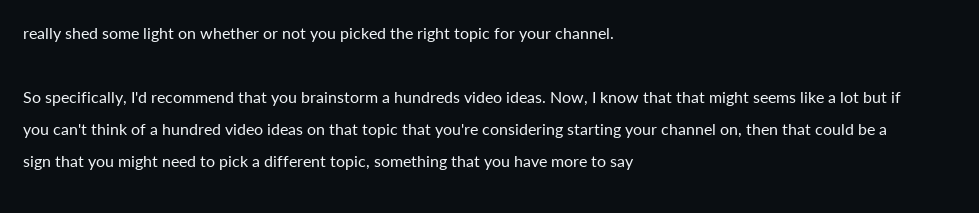really shed some light on whether or not you picked the right topic for your channel.

So specifically, I'd recommend that you brainstorm a hundreds video ideas. Now, I know that that might seems like a lot but if you can't think of a hundred video ideas on that topic that you're considering starting your channel on, then that could be a sign that you might need to pick a different topic, something that you have more to say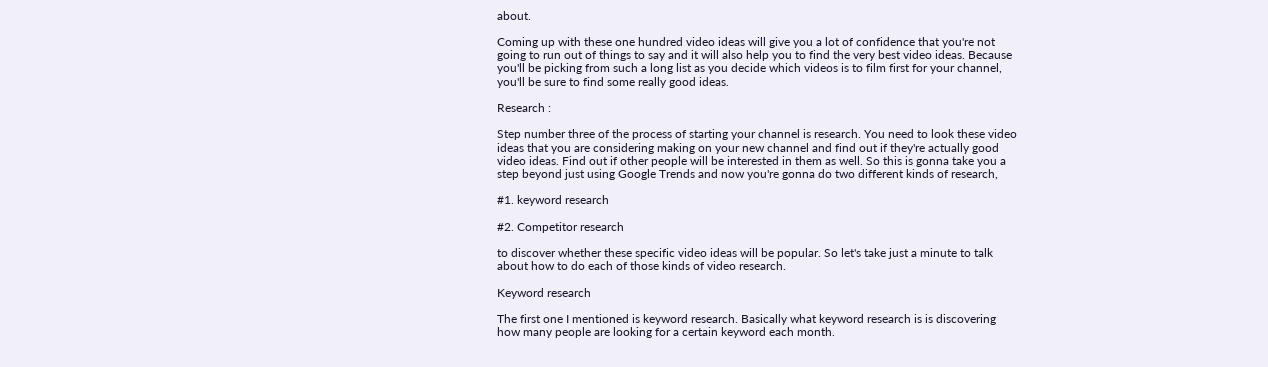about.

Coming up with these one hundred video ideas will give you a lot of confidence that you're not going to run out of things to say and it will also help you to find the very best video ideas. Because you'll be picking from such a long list as you decide which videos is to film first for your channel, you'll be sure to find some really good ideas.

Research :

Step number three of the process of starting your channel is research. You need to look these video ideas that you are considering making on your new channel and find out if they're actually good video ideas. Find out if other people will be interested in them as well. So this is gonna take you a step beyond just using Google Trends and now you're gonna do two different kinds of research,

#1. keyword research

#2. Competitor research

to discover whether these specific video ideas will be popular. So let's take just a minute to talk about how to do each of those kinds of video research.

Keyword research

The first one I mentioned is keyword research. Basically what keyword research is is discovering how many people are looking for a certain keyword each month.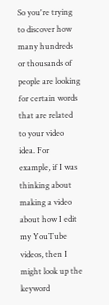So you're trying to discover how many hundreds or thousands of people are looking for certain words that are related to your video idea. For example, if I was thinking about making a video about how I edit my YouTube videos, then I might look up the keyword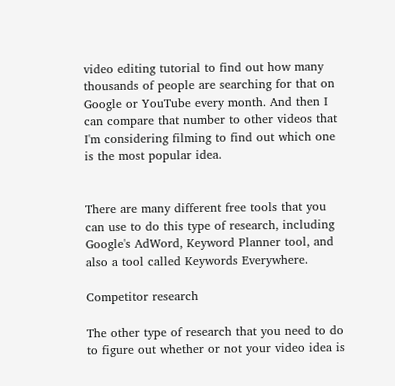video editing tutorial to find out how many thousands of people are searching for that on Google or YouTube every month. And then I can compare that number to other videos that I'm considering filming to find out which one is the most popular idea.


There are many different free tools that you can use to do this type of research, including Google's AdWord, Keyword Planner tool, and also a tool called Keywords Everywhere.

Competitor research

The other type of research that you need to do to figure out whether or not your video idea is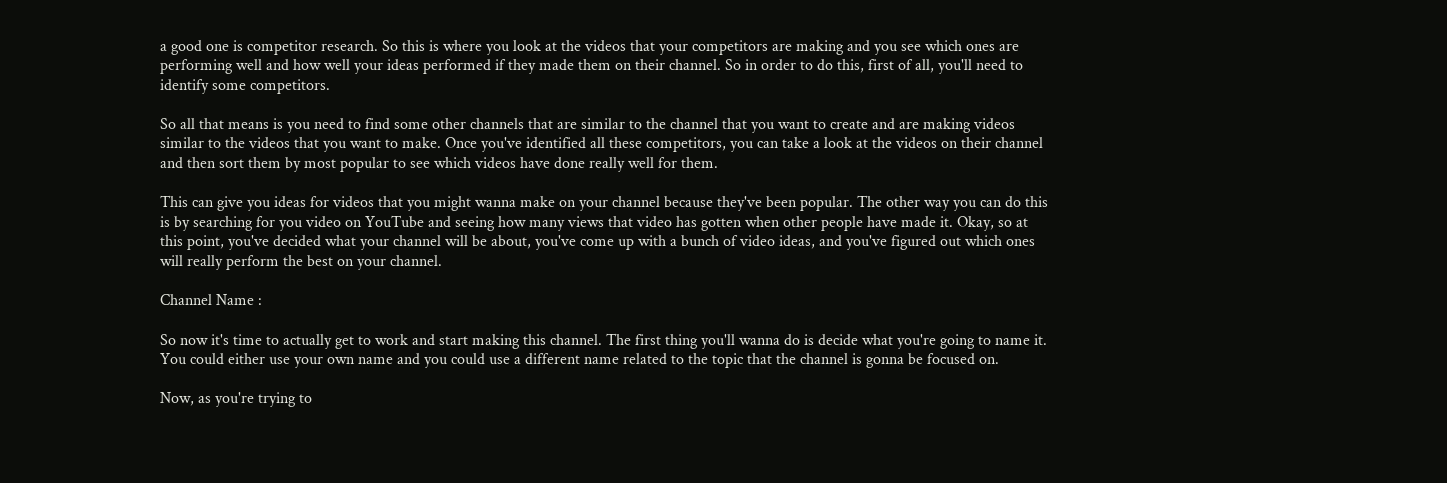a good one is competitor research. So this is where you look at the videos that your competitors are making and you see which ones are performing well and how well your ideas performed if they made them on their channel. So in order to do this, first of all, you'll need to identify some competitors.

So all that means is you need to find some other channels that are similar to the channel that you want to create and are making videos similar to the videos that you want to make. Once you've identified all these competitors, you can take a look at the videos on their channel and then sort them by most popular to see which videos have done really well for them.

This can give you ideas for videos that you might wanna make on your channel because they've been popular. The other way you can do this is by searching for you video on YouTube and seeing how many views that video has gotten when other people have made it. Okay, so at this point, you've decided what your channel will be about, you've come up with a bunch of video ideas, and you've figured out which ones will really perform the best on your channel.

Channel Name :

So now it's time to actually get to work and start making this channel. The first thing you'll wanna do is decide what you're going to name it. You could either use your own name and you could use a different name related to the topic that the channel is gonna be focused on.

Now, as you're trying to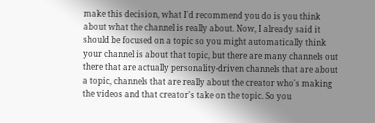make this decision, what I'd recommend you do is you think about what the channel is really about. Now, I already said it should be focused on a topic so you might automatically think your channel is about that topic, but there are many channels out there that are actually personality-driven channels that are about a topic, channels that are really about the creator who's making the videos and that creator's take on the topic. So you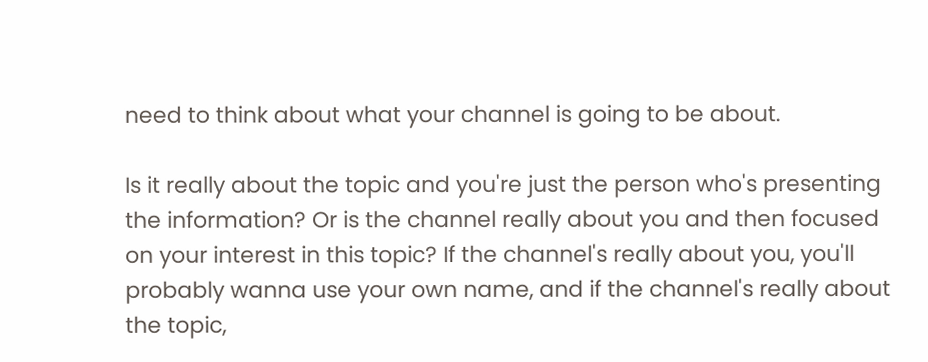need to think about what your channel is going to be about.

Is it really about the topic and you're just the person who's presenting the information? Or is the channel really about you and then focused on your interest in this topic? If the channel's really about you, you'll probably wanna use your own name, and if the channel's really about the topic,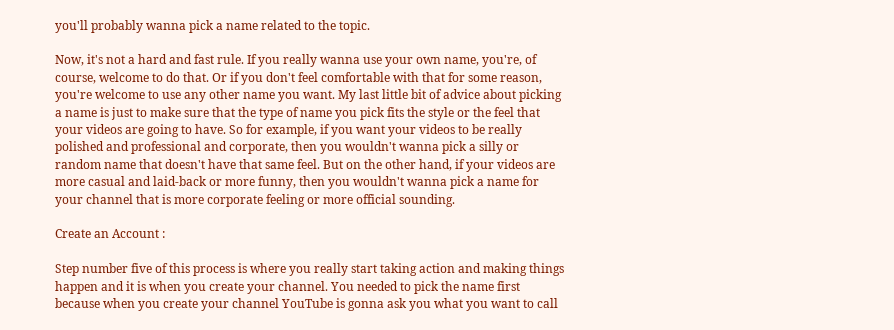you'll probably wanna pick a name related to the topic.

Now, it's not a hard and fast rule. If you really wanna use your own name, you're, of course, welcome to do that. Or if you don't feel comfortable with that for some reason, you're welcome to use any other name you want. My last little bit of advice about picking a name is just to make sure that the type of name you pick fits the style or the feel that your videos are going to have. So for example, if you want your videos to be really polished and professional and corporate, then you wouldn't wanna pick a silly or random name that doesn't have that same feel. But on the other hand, if your videos are more casual and laid-back or more funny, then you wouldn't wanna pick a name for your channel that is more corporate feeling or more official sounding.

Create an Account :

Step number five of this process is where you really start taking action and making things happen and it is when you create your channel. You needed to pick the name first because when you create your channel YouTube is gonna ask you what you want to call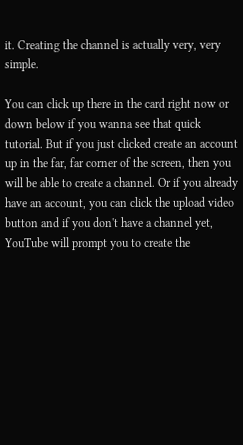it. Creating the channel is actually very, very simple.

You can click up there in the card right now or down below if you wanna see that quick tutorial. But if you just clicked create an account up in the far, far corner of the screen, then you will be able to create a channel. Or if you already have an account, you can click the upload video button and if you don't have a channel yet, YouTube will prompt you to create the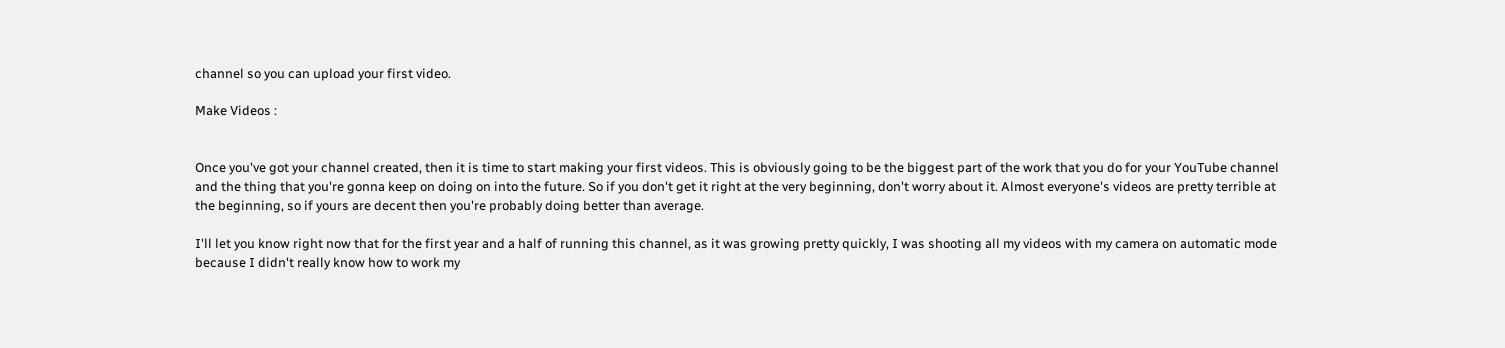channel so you can upload your first video.

Make Videos :


Once you've got your channel created, then it is time to start making your first videos. This is obviously going to be the biggest part of the work that you do for your YouTube channel and the thing that you're gonna keep on doing on into the future. So if you don't get it right at the very beginning, don't worry about it. Almost everyone's videos are pretty terrible at the beginning, so if yours are decent then you're probably doing better than average.

I'll let you know right now that for the first year and a half of running this channel, as it was growing pretty quickly, I was shooting all my videos with my camera on automatic mode because I didn't really know how to work my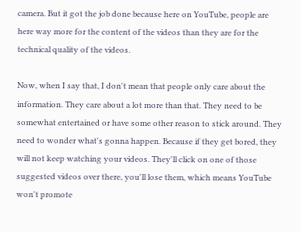camera. But it got the job done because here on YouTube, people are here way more for the content of the videos than they are for the technical quality of the videos.

Now, when I say that, I don't mean that people only care about the information. They care about a lot more than that. They need to be somewhat entertained or have some other reason to stick around. They need to wonder what's gonna happen. Because if they get bored, they will not keep watching your videos. They'll click on one of those suggested videos over there, you'll lose them, which means YouTube won't promote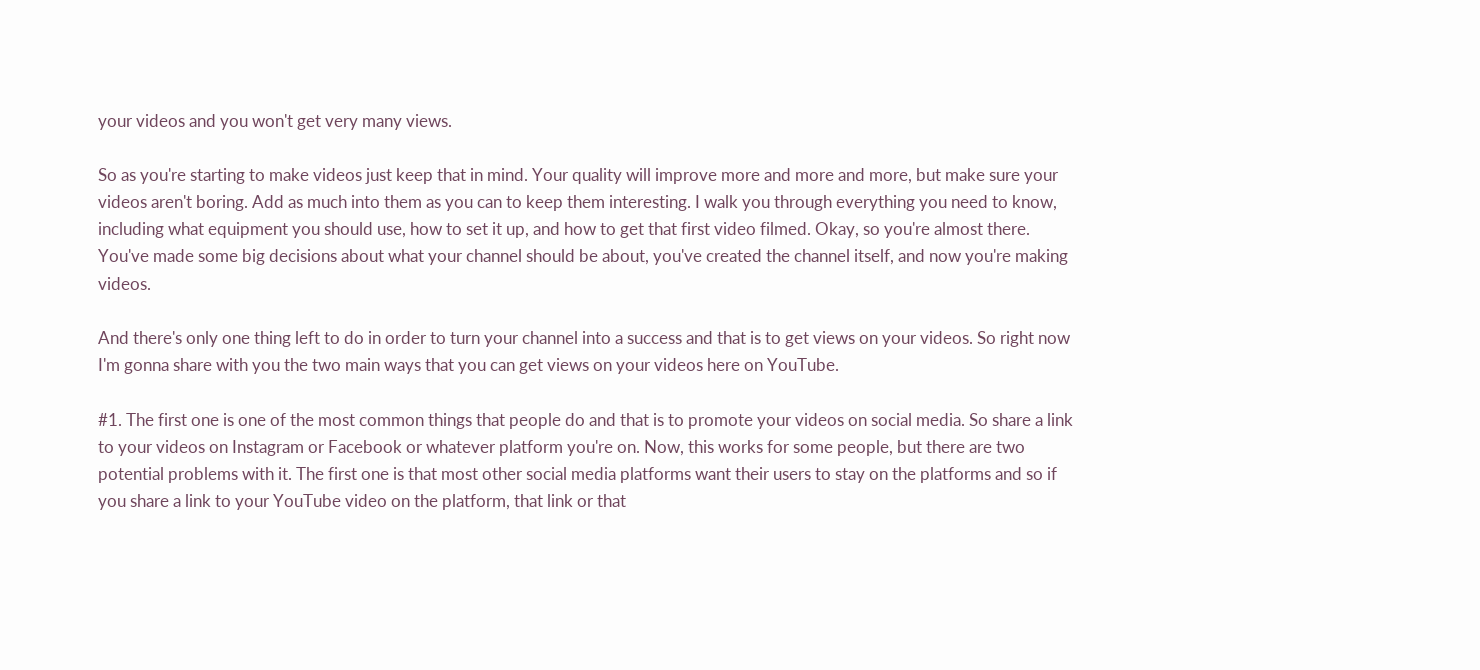your videos and you won't get very many views.

So as you're starting to make videos just keep that in mind. Your quality will improve more and more and more, but make sure your videos aren't boring. Add as much into them as you can to keep them interesting. I walk you through everything you need to know, including what equipment you should use, how to set it up, and how to get that first video filmed. Okay, so you're almost there. You've made some big decisions about what your channel should be about, you've created the channel itself, and now you're making videos.

And there's only one thing left to do in order to turn your channel into a success and that is to get views on your videos. So right now I'm gonna share with you the two main ways that you can get views on your videos here on YouTube.

#1. The first one is one of the most common things that people do and that is to promote your videos on social media. So share a link to your videos on Instagram or Facebook or whatever platform you're on. Now, this works for some people, but there are two potential problems with it. The first one is that most other social media platforms want their users to stay on the platforms and so if you share a link to your YouTube video on the platform, that link or that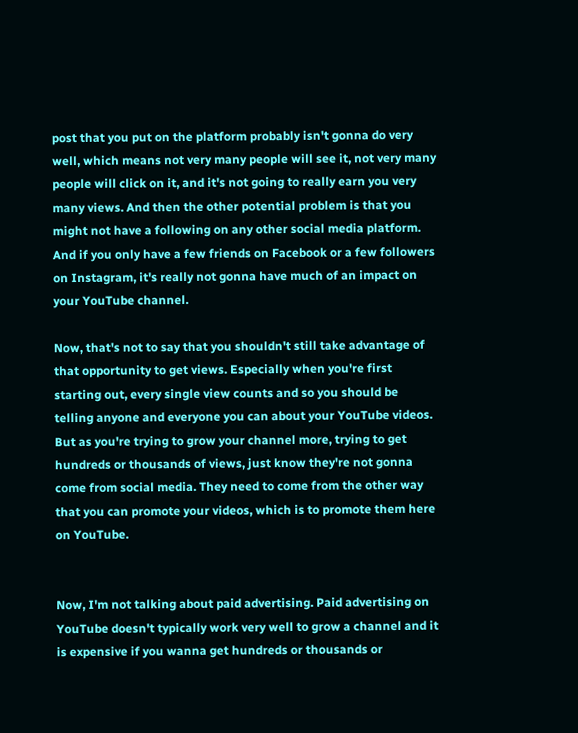post that you put on the platform probably isn't gonna do very well, which means not very many people will see it, not very many people will click on it, and it's not going to really earn you very many views. And then the other potential problem is that you might not have a following on any other social media platform. And if you only have a few friends on Facebook or a few followers on Instagram, it's really not gonna have much of an impact on your YouTube channel.

Now, that's not to say that you shouldn't still take advantage of that opportunity to get views. Especially when you're first starting out, every single view counts and so you should be telling anyone and everyone you can about your YouTube videos. But as you're trying to grow your channel more, trying to get hundreds or thousands of views, just know they're not gonna come from social media. They need to come from the other way that you can promote your videos, which is to promote them here on YouTube.


Now, I'm not talking about paid advertising. Paid advertising on YouTube doesn't typically work very well to grow a channel and it is expensive if you wanna get hundreds or thousands or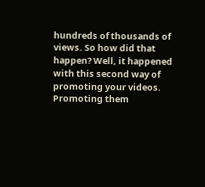hundreds of thousands of views. So how did that happen? Well, it happened with this second way of promoting your videos. Promoting them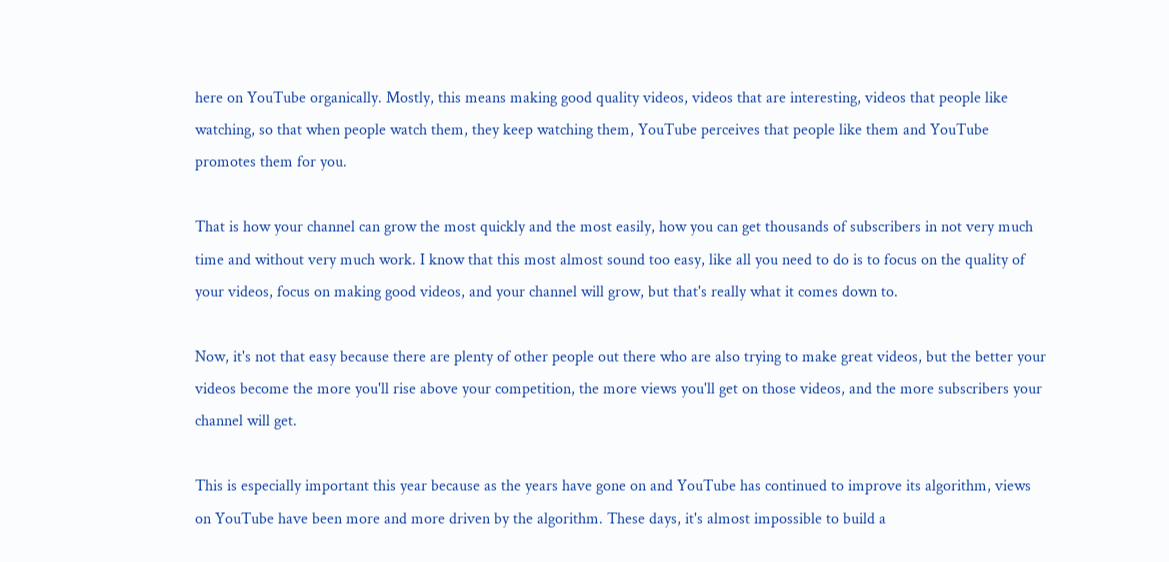here on YouTube organically. Mostly, this means making good quality videos, videos that are interesting, videos that people like watching, so that when people watch them, they keep watching them, YouTube perceives that people like them and YouTube promotes them for you.

That is how your channel can grow the most quickly and the most easily, how you can get thousands of subscribers in not very much time and without very much work. I know that this most almost sound too easy, like all you need to do is to focus on the quality of your videos, focus on making good videos, and your channel will grow, but that's really what it comes down to.

Now, it's not that easy because there are plenty of other people out there who are also trying to make great videos, but the better your videos become the more you'll rise above your competition, the more views you'll get on those videos, and the more subscribers your channel will get.

This is especially important this year because as the years have gone on and YouTube has continued to improve its algorithm, views on YouTube have been more and more driven by the algorithm. These days, it's almost impossible to build a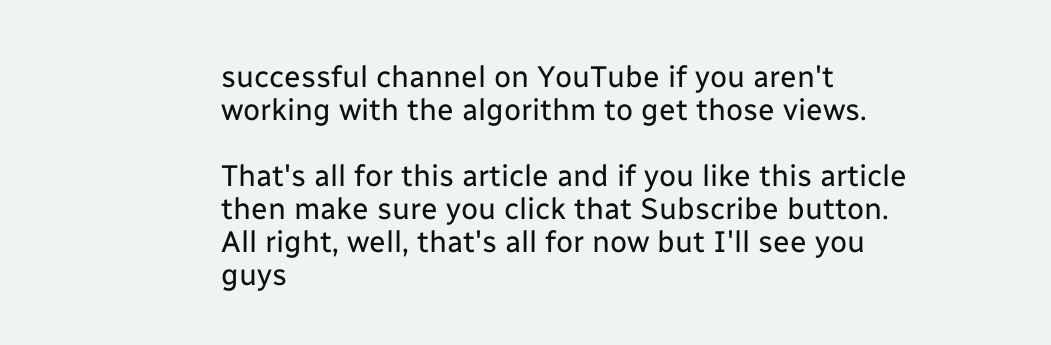successful channel on YouTube if you aren't working with the algorithm to get those views.

That's all for this article and if you like this article then make sure you click that Subscribe button. All right, well, that's all for now but I'll see you guys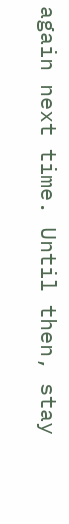again next time. Until then, stay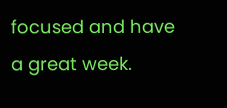focused and have a great week.